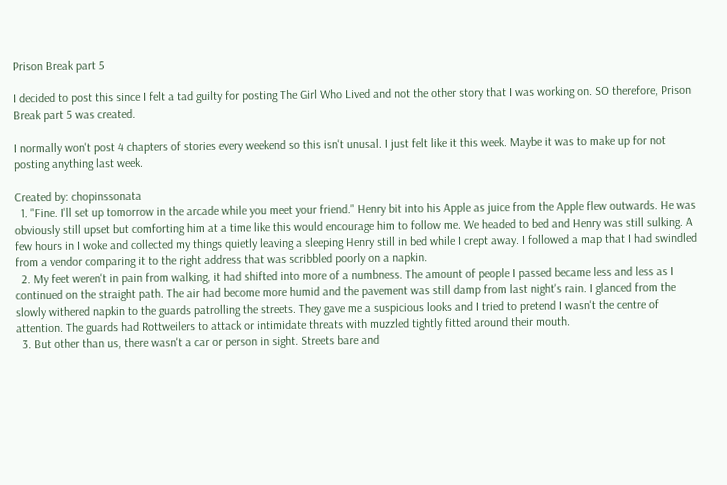Prison Break part 5

I decided to post this since I felt a tad guilty for posting The Girl Who Lived and not the other story that I was working on. SO therefore, Prison Break part 5 was created.

I normally won't post 4 chapters of stories every weekend so this isn't unusal. I just felt like it this week. Maybe it was to make up for not posting anything last week.

Created by: chopinssonata
  1. "Fine. I'll set up tomorrow in the arcade while you meet your friend." Henry bit into his Apple as juice from the Apple flew outwards. He was obviously still upset but comforting him at a time like this would encourage him to follow me. We headed to bed and Henry was still sulking. A few hours in I woke and collected my things quietly leaving a sleeping Henry still in bed while I crept away. I followed a map that I had swindled from a vendor comparing it to the right address that was scribbled poorly on a napkin.
  2. My feet weren't in pain from walking, it had shifted into more of a numbness. The amount of people I passed became less and less as I continued on the straight path. The air had become more humid and the pavement was still damp from last night's rain. I glanced from the slowly withered napkin to the guards patrolling the streets. They gave me a suspicious looks and I tried to pretend I wasn't the centre of attention. The guards had Rottweilers to attack or intimidate threats with muzzled tightly fitted around their mouth.
  3. But other than us, there wasn't a car or person in sight. Streets bare and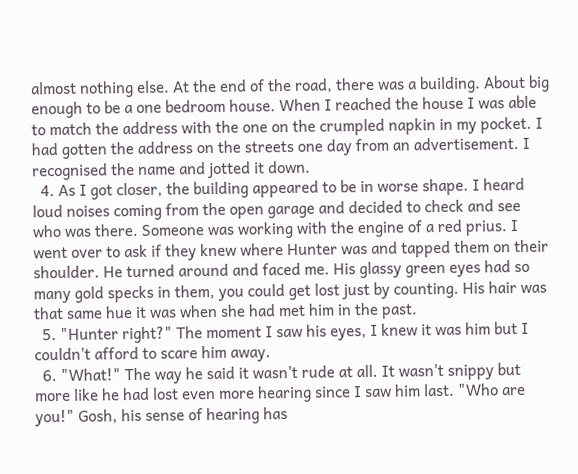almost nothing else. At the end of the road, there was a building. About big enough to be a one bedroom house. When I reached the house I was able to match the address with the one on the crumpled napkin in my pocket. I had gotten the address on the streets one day from an advertisement. I recognised the name and jotted it down.
  4. As I got closer, the building appeared to be in worse shape. I heard loud noises coming from the open garage and decided to check and see who was there. Someone was working with the engine of a red prius. I went over to ask if they knew where Hunter was and tapped them on their shoulder. He turned around and faced me. His glassy green eyes had so many gold specks in them, you could get lost just by counting. His hair was that same hue it was when she had met him in the past.
  5. "Hunter right?" The moment I saw his eyes, I knew it was him but I couldn't afford to scare him away.
  6. "What!" The way he said it wasn't rude at all. It wasn't snippy but more like he had lost even more hearing since I saw him last. "Who are you!" Gosh, his sense of hearing has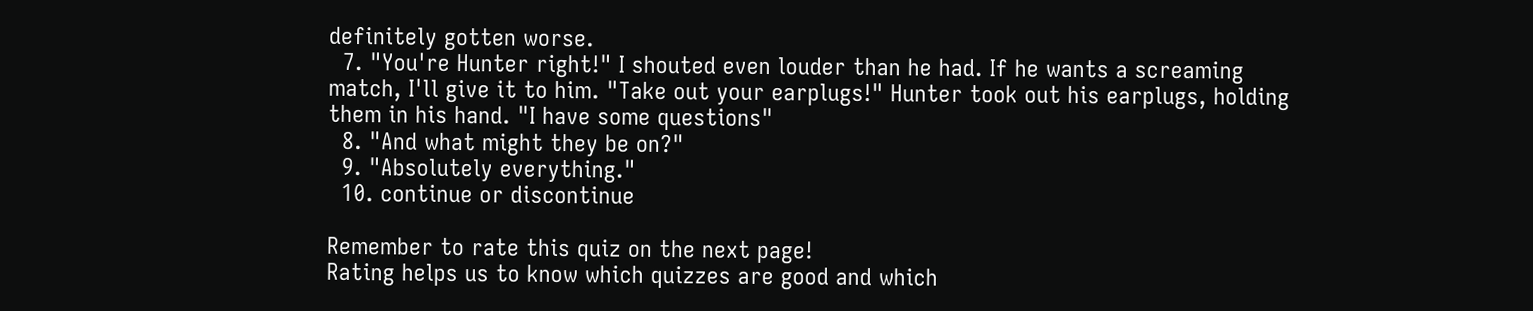definitely gotten worse.
  7. "You're Hunter right!" I shouted even louder than he had. If he wants a screaming match, I'll give it to him. "Take out your earplugs!" Hunter took out his earplugs, holding them in his hand. "I have some questions"
  8. "And what might they be on?"
  9. "Absolutely everything."
  10. continue or discontinue

Remember to rate this quiz on the next page!
Rating helps us to know which quizzes are good and which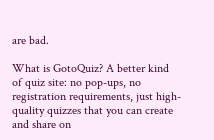are bad.

What is GotoQuiz? A better kind of quiz site: no pop-ups, no registration requirements, just high-quality quizzes that you can create and share on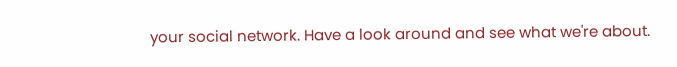your social network. Have a look around and see what we're about.